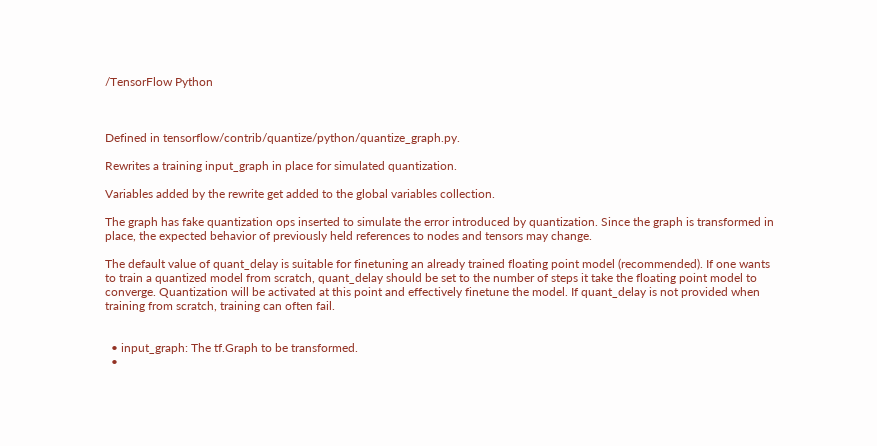/TensorFlow Python



Defined in tensorflow/contrib/quantize/python/quantize_graph.py.

Rewrites a training input_graph in place for simulated quantization.

Variables added by the rewrite get added to the global variables collection.

The graph has fake quantization ops inserted to simulate the error introduced by quantization. Since the graph is transformed in place, the expected behavior of previously held references to nodes and tensors may change.

The default value of quant_delay is suitable for finetuning an already trained floating point model (recommended). If one wants to train a quantized model from scratch, quant_delay should be set to the number of steps it take the floating point model to converge. Quantization will be activated at this point and effectively finetune the model. If quant_delay is not provided when training from scratch, training can often fail.


  • input_graph: The tf.Graph to be transformed.
  •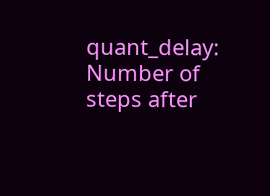quant_delay: Number of steps after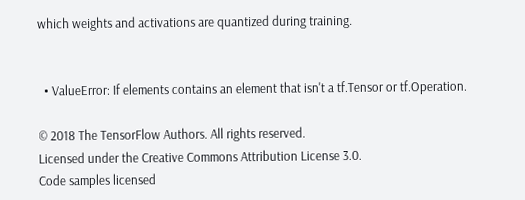which weights and activations are quantized during training.


  • ValueError: If elements contains an element that isn't a tf.Tensor or tf.Operation.

© 2018 The TensorFlow Authors. All rights reserved.
Licensed under the Creative Commons Attribution License 3.0.
Code samples licensed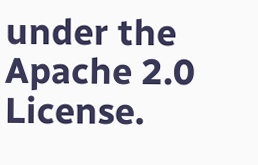under the Apache 2.0 License.